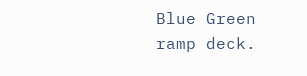Blue Green ramp deck.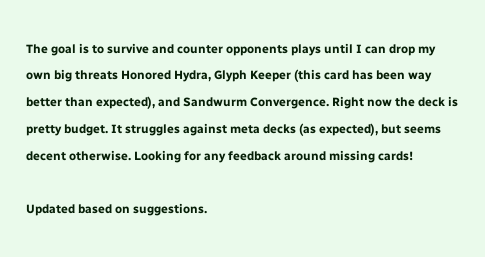The goal is to survive and counter opponents plays until I can drop my own big threats Honored Hydra, Glyph Keeper (this card has been way better than expected), and Sandwurm Convergence. Right now the deck is pretty budget. It struggles against meta decks (as expected), but seems decent otherwise. Looking for any feedback around missing cards!

Updated based on suggestions.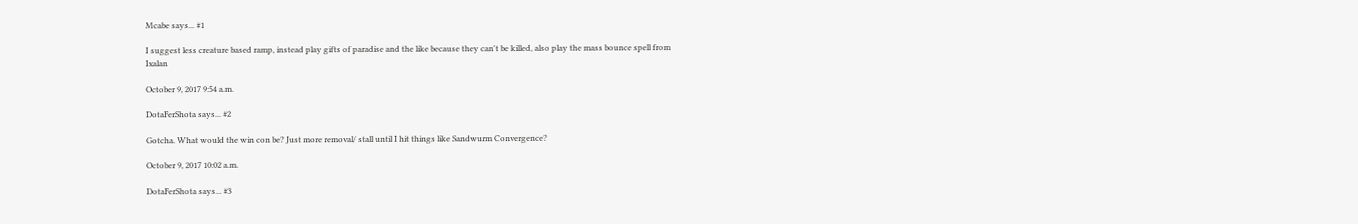Mcabe says... #1

I suggest less creature based ramp, instead play gifts of paradise and the like because they can't be killed, also play the mass bounce spell from Ixalan

October 9, 2017 9:54 a.m.

DotaFerShota says... #2

Gotcha. What would the win con be? Just more removal/ stall until I hit things like Sandwurm Convergence?

October 9, 2017 10:02 a.m.

DotaFerShota says... #3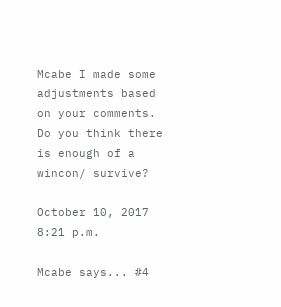Mcabe I made some adjustments based on your comments. Do you think there is enough of a wincon/ survive?

October 10, 2017 8:21 p.m.

Mcabe says... #4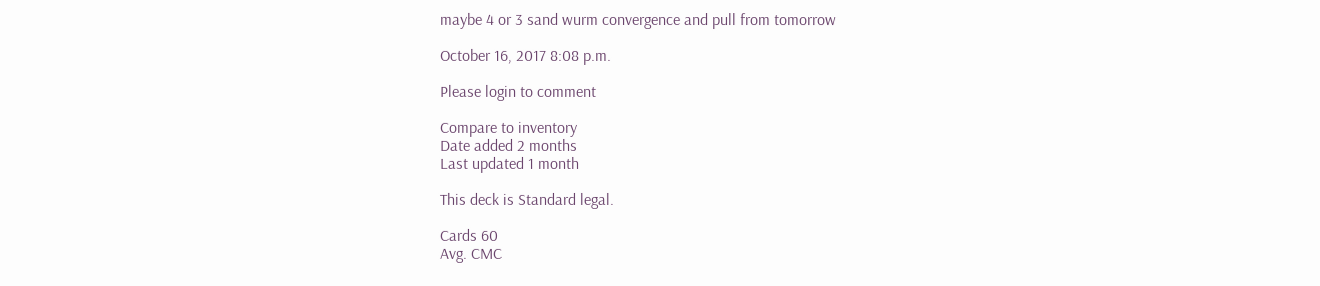maybe 4 or 3 sand wurm convergence and pull from tomorrow

October 16, 2017 8:08 p.m.

Please login to comment

Compare to inventory
Date added 2 months
Last updated 1 month

This deck is Standard legal.

Cards 60
Avg. CMC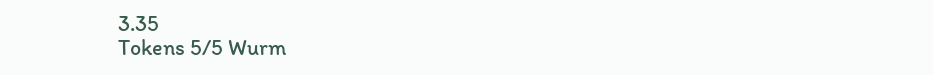3.35
Tokens 5/5 Wurm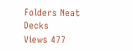Folders Neat Decks
Views 477